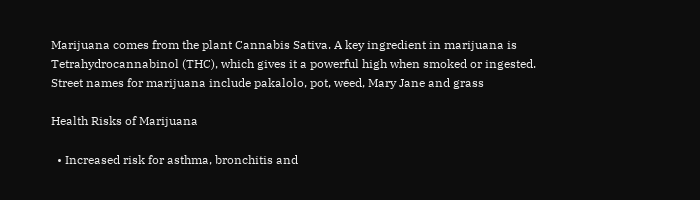Marijuana comes from the plant Cannabis Sativa. A key ingredient in marijuana is Tetrahydrocannabinol (THC), which gives it a powerful high when smoked or ingested. Street names for marijuana include pakalolo, pot, weed, Mary Jane and grass

Health Risks of Marijuana

  • Increased risk for asthma, bronchitis and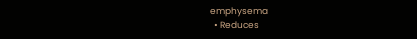emphysema
  • Reduces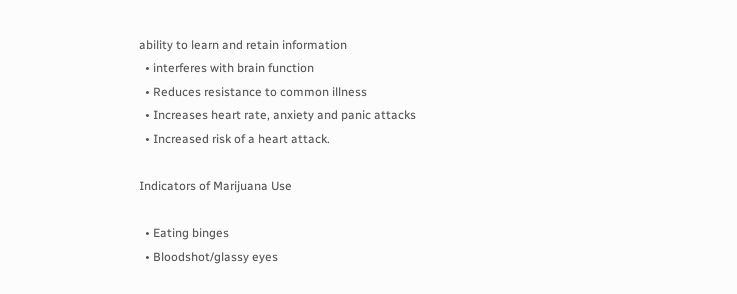ability to learn and retain information
  • interferes with brain function
  • Reduces resistance to common illness
  • Increases heart rate, anxiety and panic attacks
  • Increased risk of a heart attack.

Indicators of Marijuana Use

  • Eating binges
  • Bloodshot/glassy eyes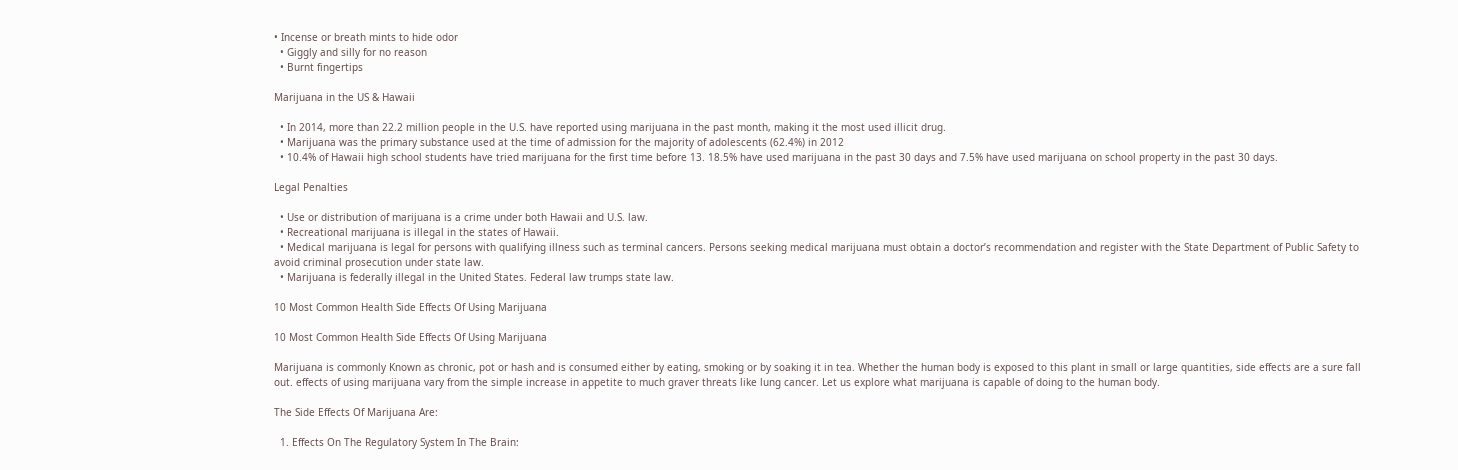• Incense or breath mints to hide odor
  • Giggly and silly for no reason
  • Burnt fingertips

Marijuana in the US & Hawaii

  • In 2014, more than 22.2 million people in the U.S. have reported using marijuana in the past month, making it the most used illicit drug.
  • Marijuana was the primary substance used at the time of admission for the majority of adolescents (62.4%) in 2012
  • 10.4% of Hawaii high school students have tried marijuana for the first time before 13. 18.5% have used marijuana in the past 30 days and 7.5% have used marijuana on school property in the past 30 days.

Legal Penalties

  • Use or distribution of marijuana is a crime under both Hawaii and U.S. law.
  • Recreational marijuana is illegal in the states of Hawaii.
  • Medical marijuana is legal for persons with qualifying illness such as terminal cancers. Persons seeking medical marijuana must obtain a doctor’s recommendation and register with the State Department of Public Safety to avoid criminal prosecution under state law.
  • Marijuana is federally illegal in the United States. Federal law trumps state law.

10 Most Common Health Side Effects Of Using Marijuana

10 Most Common Health Side Effects Of Using Marijuana

Marijuana is commonly Known as chronic, pot or hash and is consumed either by eating, smoking or by soaking it in tea. Whether the human body is exposed to this plant in small or large quantities, side effects are a sure fall out. effects of using marijuana vary from the simple increase in appetite to much graver threats like lung cancer. Let us explore what marijuana is capable of doing to the human body.

The Side Effects Of Marijuana Are:

  1. Effects On The Regulatory System In The Brain: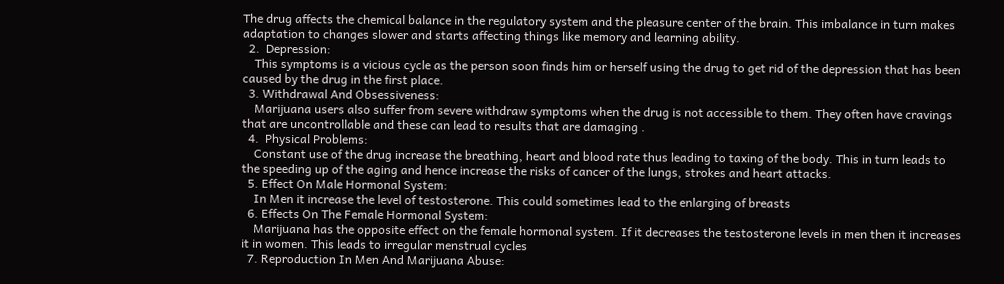The drug affects the chemical balance in the regulatory system and the pleasure center of the brain. This imbalance in turn makes adaptation to changes slower and starts affecting things like memory and learning ability.
  2.  Depression:
    This symptoms is a vicious cycle as the person soon finds him or herself using the drug to get rid of the depression that has been caused by the drug in the first place.
  3. Withdrawal And Obsessiveness:
    Marijuana users also suffer from severe withdraw symptoms when the drug is not accessible to them. They often have cravings that are uncontrollable and these can lead to results that are damaging .
  4.  Physical Problems:
    Constant use of the drug increase the breathing, heart and blood rate thus leading to taxing of the body. This in turn leads to the speeding up of the aging and hence increase the risks of cancer of the lungs, strokes and heart attacks.
  5. Effect On Male Hormonal System:
    In Men it increase the level of testosterone. This could sometimes lead to the enlarging of breasts
  6. Effects On The Female Hormonal System:
    Marijuana has the opposite effect on the female hormonal system. If it decreases the testosterone levels in men then it increases it in women. This leads to irregular menstrual cycles
  7. Reproduction In Men And Marijuana Abuse: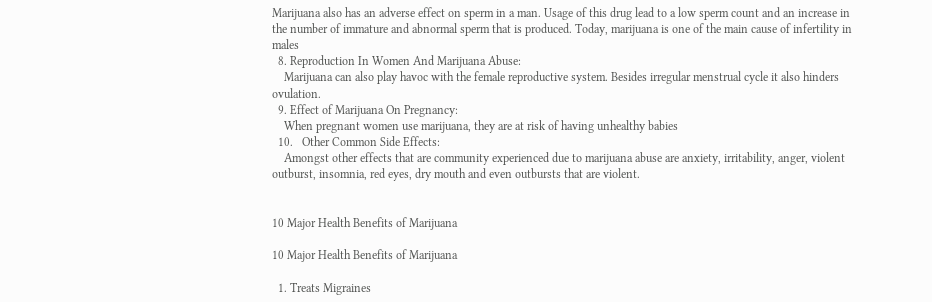Marijuana also has an adverse effect on sperm in a man. Usage of this drug lead to a low sperm count and an increase in the number of immature and abnormal sperm that is produced. Today, marijuana is one of the main cause of infertility in males
  8. Reproduction In Women And Marijuana Abuse:
    Marijuana can also play havoc with the female reproductive system. Besides irregular menstrual cycle it also hinders ovulation.
  9. Effect of Marijuana On Pregnancy:
    When pregnant women use marijuana, they are at risk of having unhealthy babies
  10.   Other Common Side Effects:
    Amongst other effects that are community experienced due to marijuana abuse are anxiety, irritability, anger, violent outburst, insomnia, red eyes, dry mouth and even outbursts that are violent.


10 Major Health Benefits of Marijuana

10 Major Health Benefits of Marijuana

  1. Treats Migraines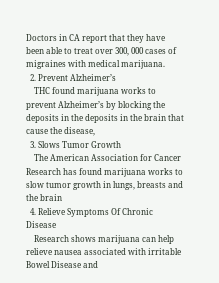Doctors in CA report that they have been able to treat over 300, 000 cases of migraines with medical marijuana.
  2. Prevent Alzheimer’s
    THC found marijuana works to prevent Alzheimer’s by blocking the deposits in the deposits in the brain that cause the disease,
  3. Slows Tumor Growth
    The American Association for Cancer Research has found marijuana works to slow tumor growth in lungs, breasts and the brain
  4. Relieve Symptoms Of Chronic Disease
    Research shows marijuana can help relieve nausea associated with irritable Bowel Disease and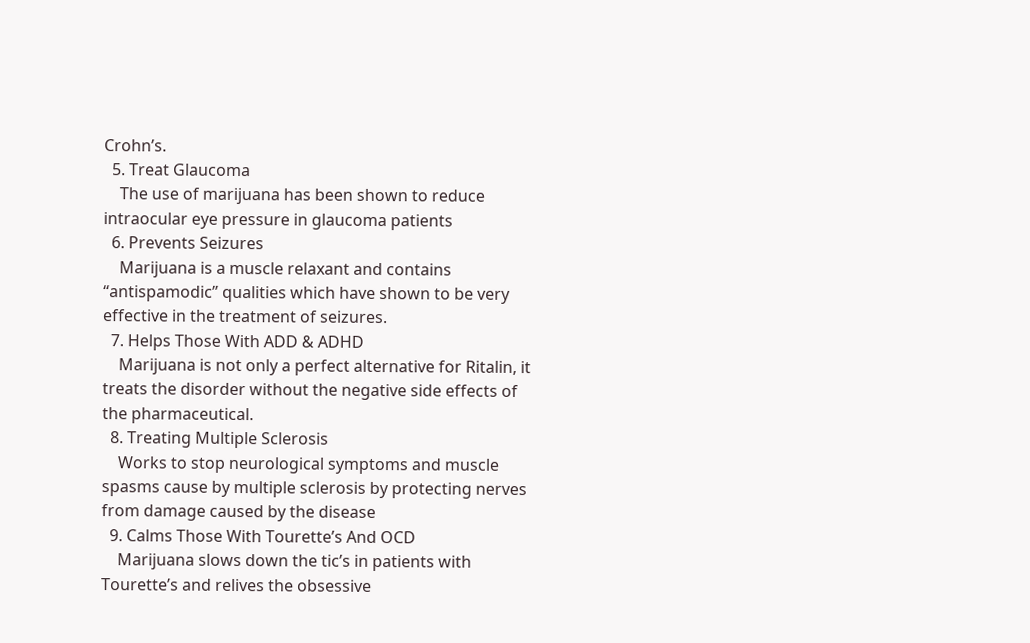Crohn’s.
  5. Treat Glaucoma
    The use of marijuana has been shown to reduce intraocular eye pressure in glaucoma patients
  6. Prevents Seizures
    Marijuana is a muscle relaxant and contains “antispamodic” qualities which have shown to be very effective in the treatment of seizures.
  7. Helps Those With ADD & ADHD
    Marijuana is not only a perfect alternative for Ritalin, it treats the disorder without the negative side effects of the pharmaceutical.
  8. Treating Multiple Sclerosis
    Works to stop neurological symptoms and muscle spasms cause by multiple sclerosis by protecting nerves from damage caused by the disease
  9. Calms Those With Tourette’s And OCD
    Marijuana slows down the tic’s in patients with Tourette’s and relives the obsessive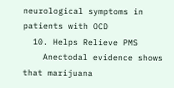neurological symptoms in patients with OCD
  10. Helps Relieve PMS
    Anectodal evidence shows that marijuana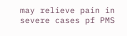may relieve pain in severe cases pf PMS